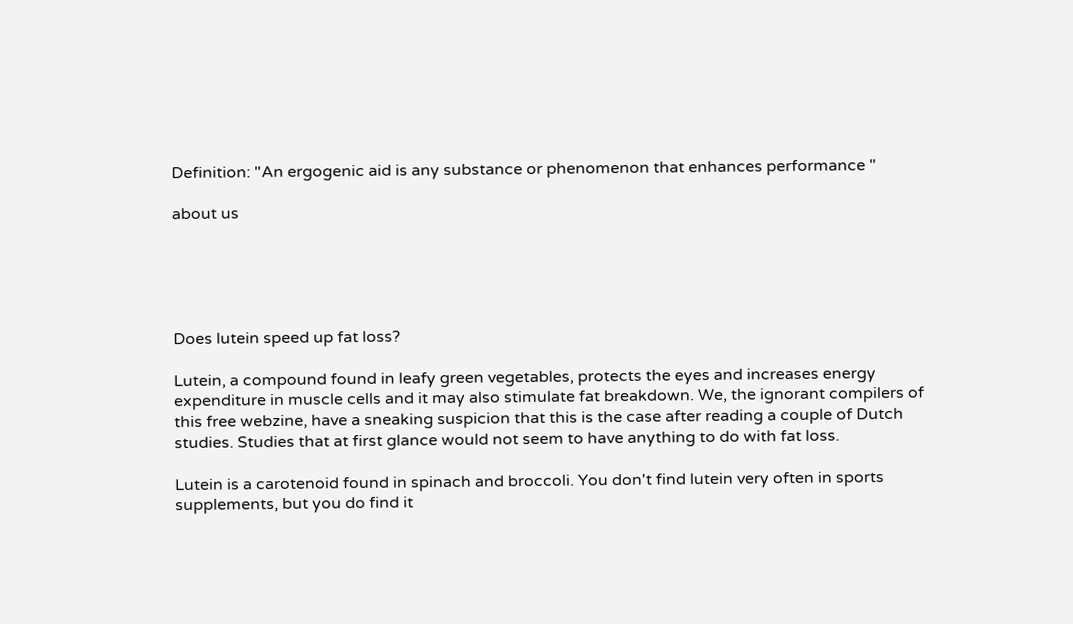Definition: "An ergogenic aid is any substance or phenomenon that enhances performance "

about us





Does lutein speed up fat loss?

Lutein, a compound found in leafy green vegetables, protects the eyes and increases energy expenditure in muscle cells and it may also stimulate fat breakdown. We, the ignorant compilers of this free webzine, have a sneaking suspicion that this is the case after reading a couple of Dutch studies. Studies that at first glance would not seem to have anything to do with fat loss.

Lutein is a carotenoid found in spinach and broccoli. You don't find lutein very often in sports supplements, but you do find it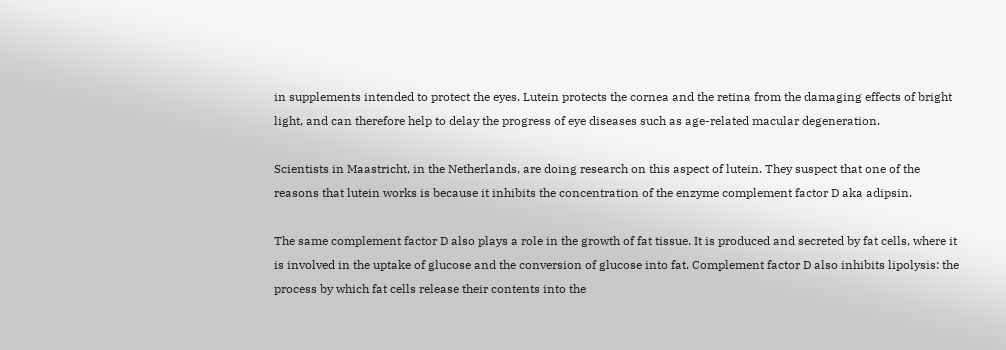in supplements intended to protect the eyes. Lutein protects the cornea and the retina from the damaging effects of bright light, and can therefore help to delay the progress of eye diseases such as age-related macular degeneration.

Scientists in Maastricht, in the Netherlands, are doing research on this aspect of lutein. They suspect that one of the reasons that lutein works is because it inhibits the concentration of the enzyme complement factor D aka adipsin.

The same complement factor D also plays a role in the growth of fat tissue. It is produced and secreted by fat cells, where it is involved in the uptake of glucose and the conversion of glucose into fat. Complement factor D also inhibits lipolysis: the process by which fat cells release their contents into the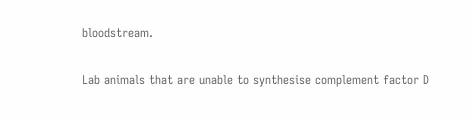bloodstream.

Lab animals that are unable to synthesise complement factor D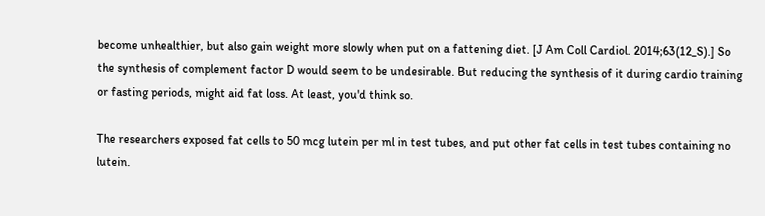become unhealthier, but also gain weight more slowly when put on a fattening diet. [J Am Coll Cardiol. 2014;63(12_S).] So the synthesis of complement factor D would seem to be undesirable. But reducing the synthesis of it during cardio training or fasting periods, might aid fat loss. At least, you'd think so.

The researchers exposed fat cells to 50 mcg lutein per ml in test tubes, and put other fat cells in test tubes containing no lutein.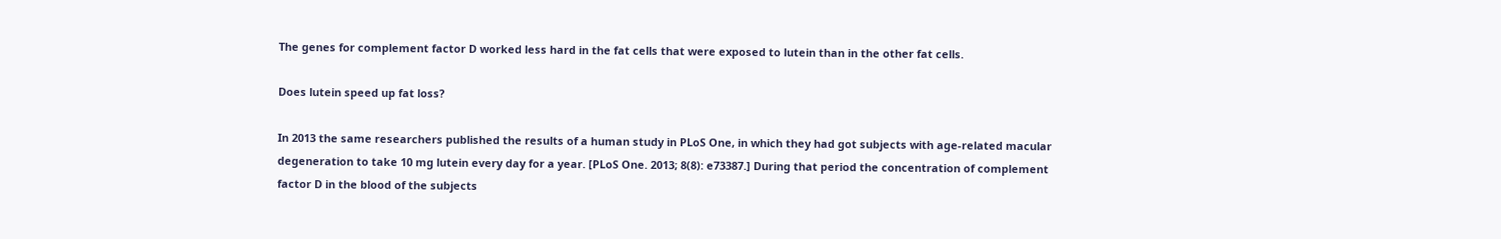The genes for complement factor D worked less hard in the fat cells that were exposed to lutein than in the other fat cells.

Does lutein speed up fat loss?

In 2013 the same researchers published the results of a human study in PLoS One, in which they had got subjects with age-related macular degeneration to take 10 mg lutein every day for a year. [PLoS One. 2013; 8(8): e73387.] During that period the concentration of complement factor D in the blood of the subjects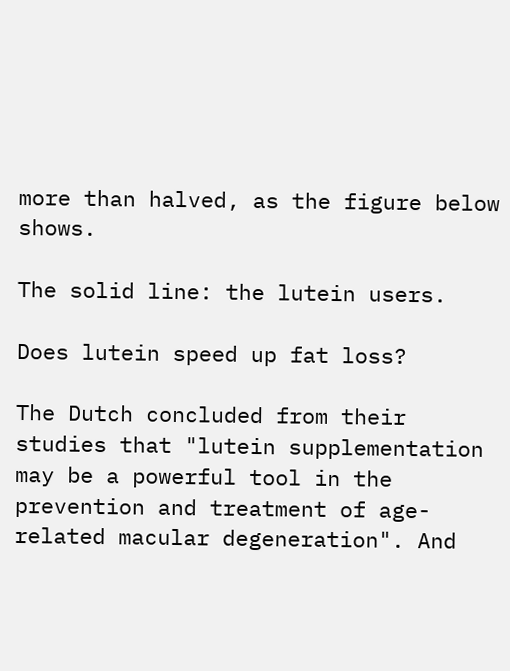more than halved, as the figure below shows.

The solid line: the lutein users.

Does lutein speed up fat loss?

The Dutch concluded from their studies that "lutein supplementation may be a powerful tool in the prevention and treatment of age-related macular degeneration". And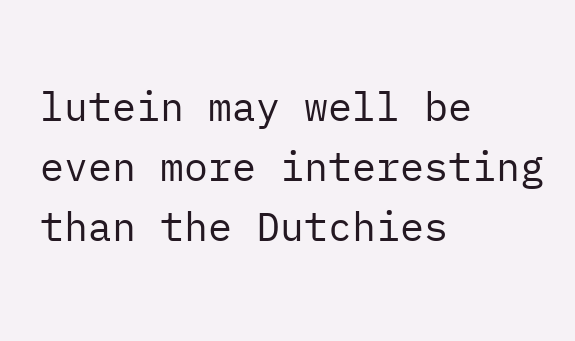lutein may well be even more interesting than the Dutchies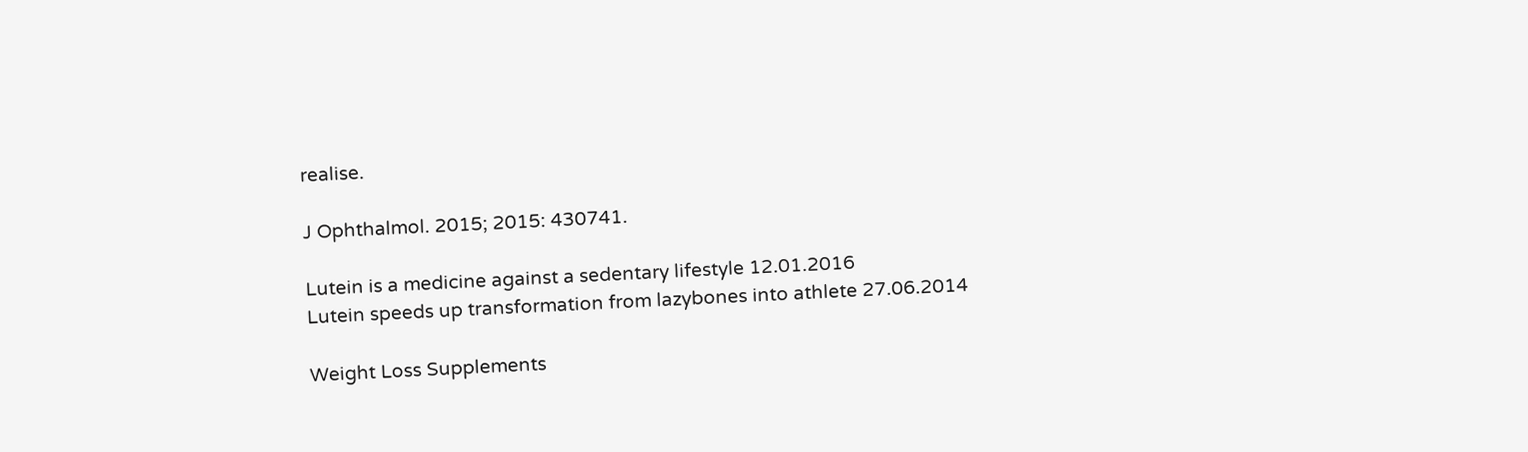realise.

J Ophthalmol. 2015; 2015: 430741.

Lutein is a medicine against a sedentary lifestyle 12.01.2016
Lutein speeds up transformation from lazybones into athlete 27.06.2014

Weight Loss Supplements